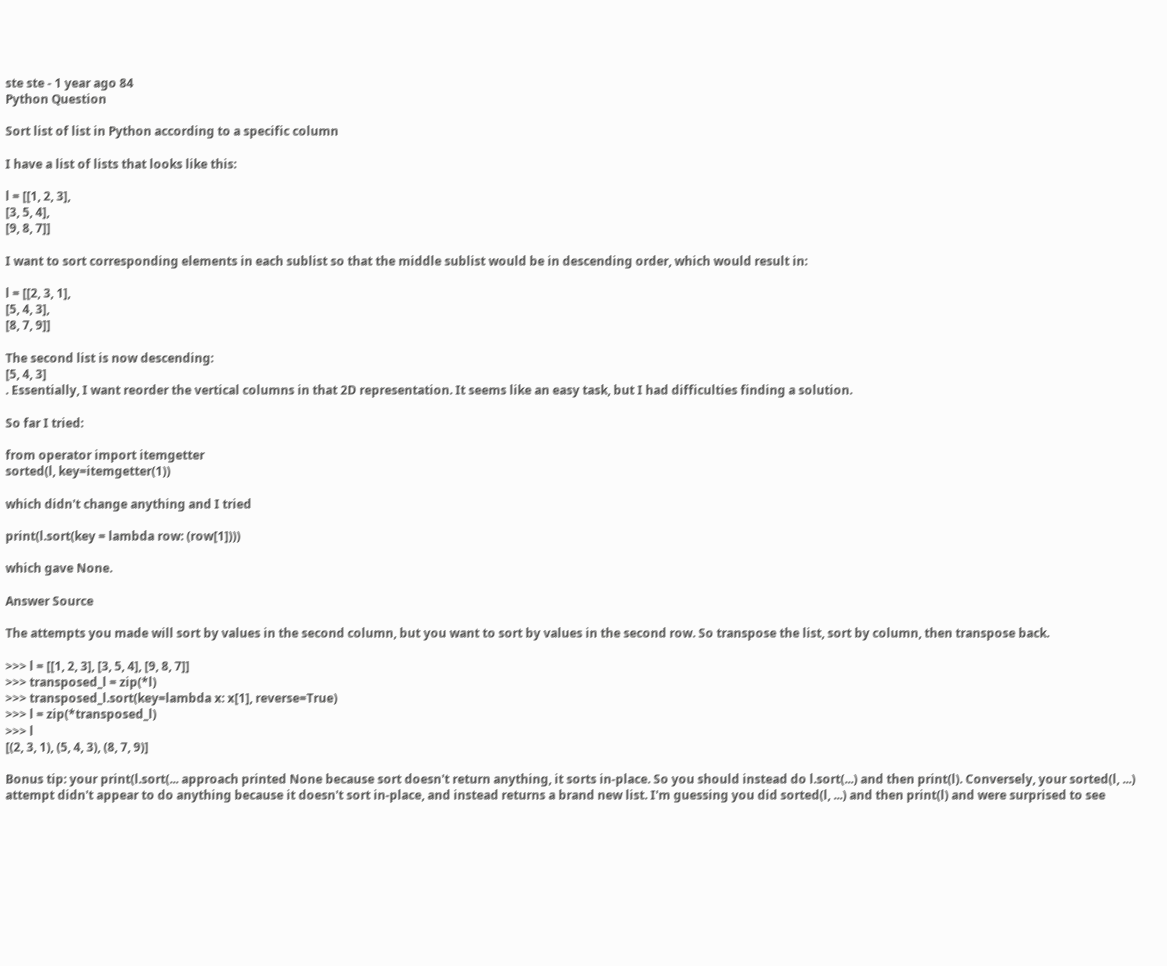ste ste - 1 year ago 84
Python Question

Sort list of list in Python according to a specific column

I have a list of lists that looks like this:

l = [[1, 2, 3],
[3, 5, 4],
[9, 8, 7]]

I want to sort corresponding elements in each sublist so that the middle sublist would be in descending order, which would result in:

l = [[2, 3, 1],
[5, 4, 3],
[8, 7, 9]]

The second list is now descending:
[5, 4, 3]
. Essentially, I want reorder the vertical columns in that 2D representation. It seems like an easy task, but I had difficulties finding a solution.

So far I tried:

from operator import itemgetter
sorted(l, key=itemgetter(1))

which didn't change anything and I tried

print(l.sort(key = lambda row: (row[1])))

which gave None.

Answer Source

The attempts you made will sort by values in the second column, but you want to sort by values in the second row. So transpose the list, sort by column, then transpose back.

>>> l = [[1, 2, 3], [3, 5, 4], [9, 8, 7]]
>>> transposed_l = zip(*l)
>>> transposed_l.sort(key=lambda x: x[1], reverse=True)
>>> l = zip(*transposed_l)
>>> l
[(2, 3, 1), (5, 4, 3), (8, 7, 9)]

Bonus tip: your print(l.sort(... approach printed None because sort doesn't return anything, it sorts in-place. So you should instead do l.sort(...) and then print(l). Conversely, your sorted(l, ...) attempt didn't appear to do anything because it doesn't sort in-place, and instead returns a brand new list. I'm guessing you did sorted(l, ...) and then print(l) and were surprised to see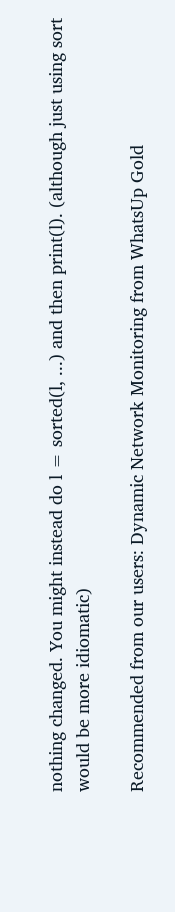nothing changed. You might instead do l = sorted(l, ...) and then print(l). (although just using sort would be more idiomatic)

Recommended from our users: Dynamic Network Monitoring from WhatsUp Gold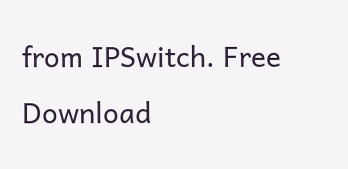from IPSwitch. Free Download